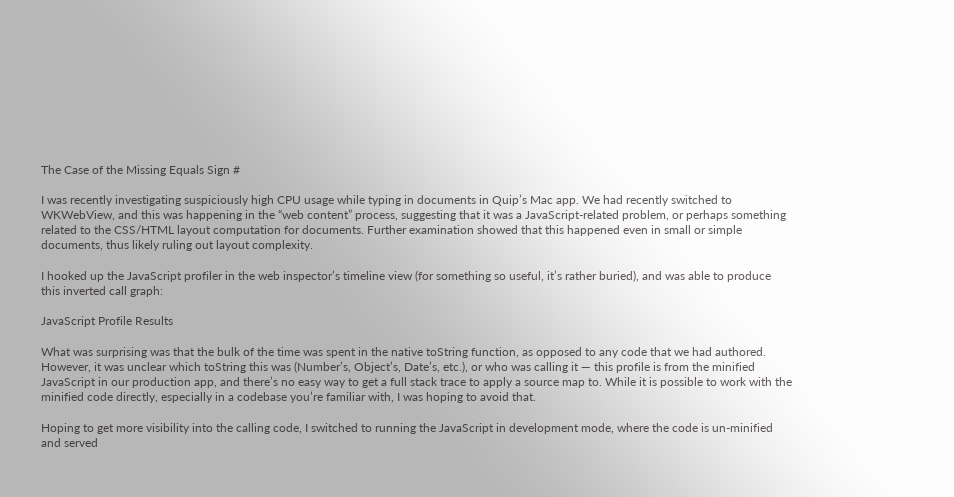The Case of the Missing Equals Sign #

I was recently investigating suspiciously high CPU usage while typing in documents in Quip’s Mac app. We had recently switched to WKWebView, and this was happening in the “web content” process, suggesting that it was a JavaScript-related problem, or perhaps something related to the CSS/HTML layout computation for documents. Further examination showed that this happened even in small or simple documents, thus likely ruling out layout complexity.

I hooked up the JavaScript profiler in the web inspector’s timeline view (for something so useful, it’s rather buried), and was able to produce this inverted call graph:

JavaScript Profile Results

What was surprising was that the bulk of the time was spent in the native toString function, as opposed to any code that we had authored. However, it was unclear which toString this was (Number’s, Object’s, Date’s, etc.), or who was calling it — this profile is from the minified JavaScript in our production app, and there’s no easy way to get a full stack trace to apply a source map to. While it is possible to work with the minified code directly, especially in a codebase you’re familiar with, I was hoping to avoid that.

Hoping to get more visibility into the calling code, I switched to running the JavaScript in development mode, where the code is un-minified and served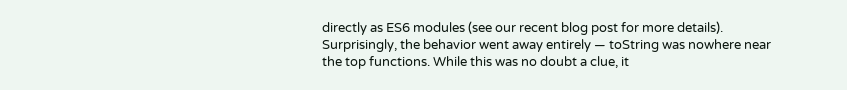directly as ES6 modules (see our recent blog post for more details). Surprisingly, the behavior went away entirely — toString was nowhere near the top functions. While this was no doubt a clue, it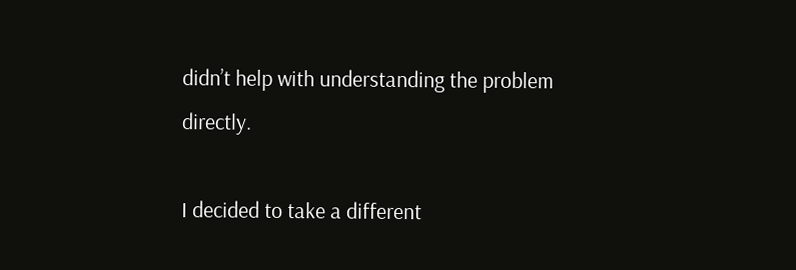didn’t help with understanding the problem directly.

I decided to take a different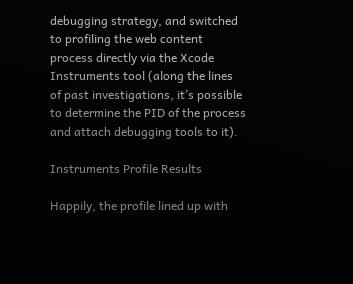debugging strategy, and switched to profiling the web content process directly via the Xcode Instruments tool (along the lines of past investigations, it’s possible to determine the PID of the process and attach debugging tools to it).

Instruments Profile Results

Happily, the profile lined up with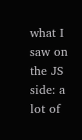what I saw on the JS side: a lot of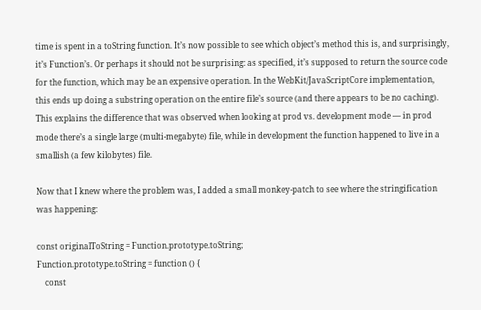time is spent in a toString function. It’s now possible to see which object’s method this is, and surprisingly, it’s Function’s. Or perhaps it should not be surprising: as specified, it’s supposed to return the source code for the function, which may be an expensive operation. In the WebKit/JavaScriptCore implementation, this ends up doing a substring operation on the entire file’s source (and there appears to be no caching). This explains the difference that was observed when looking at prod vs. development mode — in prod mode there’s a single large (multi-megabyte) file, while in development the function happened to live in a smallish (a few kilobytes) file.

Now that I knew where the problem was, I added a small monkey-patch to see where the stringification was happening:

const originalToString = Function.prototype.toString;
Function.prototype.toString = function () {
    const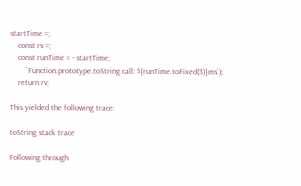startTime =;
    const rv =;
    const runTime = - startTime;
        `Function.prototype.toString call: ${runTime.toFixed(3)}ms`);
    return rv;

This yielded the following trace:

toString stack trace

Following through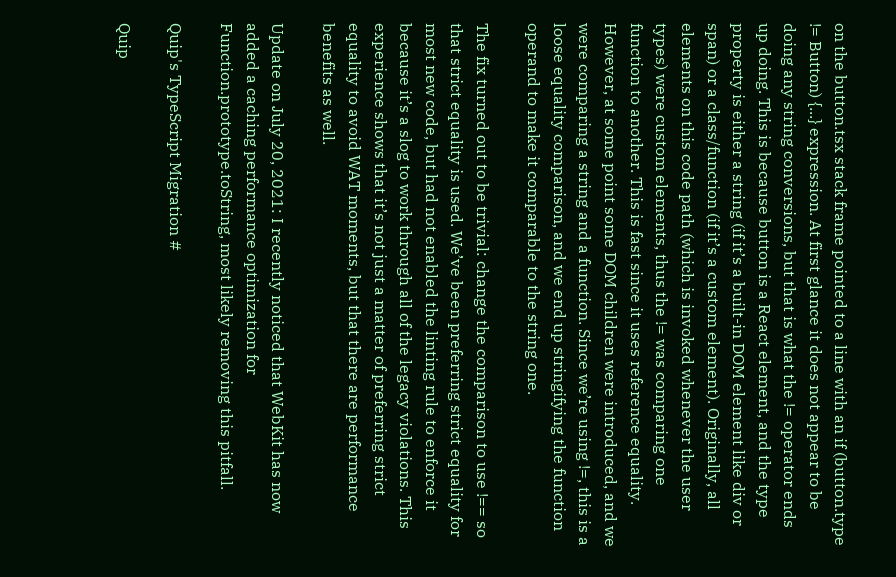on the button.tsx stack frame pointed to a line with an if (button.type != Button) {...} expression. At first glance it does not appear to be doing any string conversions, but that is what the != operator ends up doing. This is because button is a React element, and the type property is either a string (if it’s a built-in DOM element like div or span) or a class/function (if it’s a custom element). Originally, all elements on this code path (which is invoked whenever the user types) were custom elements, thus the != was comparing one function to another. This is fast since it uses reference equality. However, at some point some DOM children were introduced, and we were comparing a string and a function. Since we’re using !=, this is a loose equality comparison, and we end up stringifying the function operand to make it comparable to the string one.

The fix turned out to be trivial: change the comparison to use !== so that strict equality is used. We’ve been preferring strict equality for most new code, but had not enabled the linting rule to enforce it because it’s a slog to work through all of the legacy violations. This experience shows that it’s not just a matter of preferring strict equality to avoid WAT moments, but that there are performance benefits as well.

Update on July 20, 2021: I recently noticed that WebKit has now added a caching performance optimization for Function.prototype.toString, most likely removing this pitfall.

Quip's TypeScript Migration #

Quip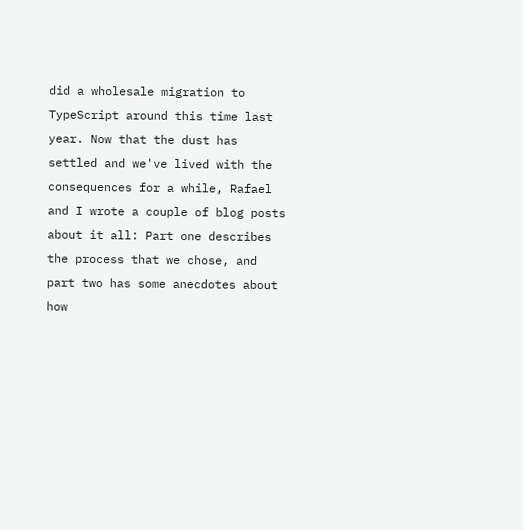did a wholesale migration to TypeScript around this time last year. Now that the dust has settled and we've lived with the consequences for a while, Rafael and I wrote a couple of blog posts about it all: Part one describes the process that we chose, and part two has some anecdotes about how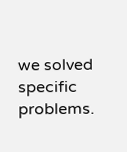we solved specific problems.